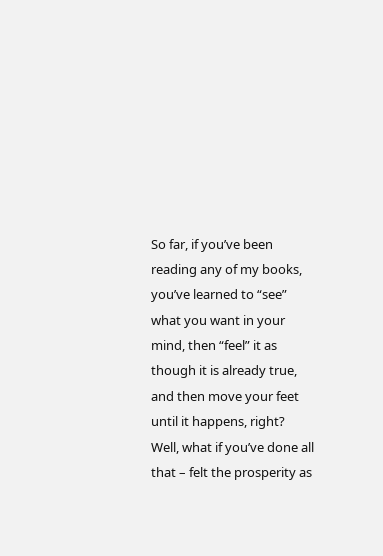So far, if you’ve been reading any of my books, you’ve learned to “see” what you want in your mind, then “feel” it as though it is already true, and then move your feet until it happens, right?
Well, what if you’ve done all that – felt the prosperity as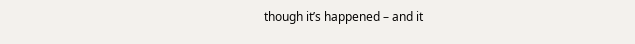though it’s happened – and it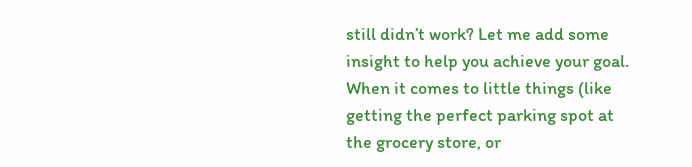still didn’t work? Let me add some insight to help you achieve your goal.
When it comes to little things (like getting the perfect parking spot at the grocery store, or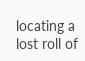locating a lost roll of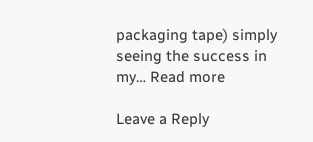packaging tape) simply seeing the success in my… Read more

Leave a Reply